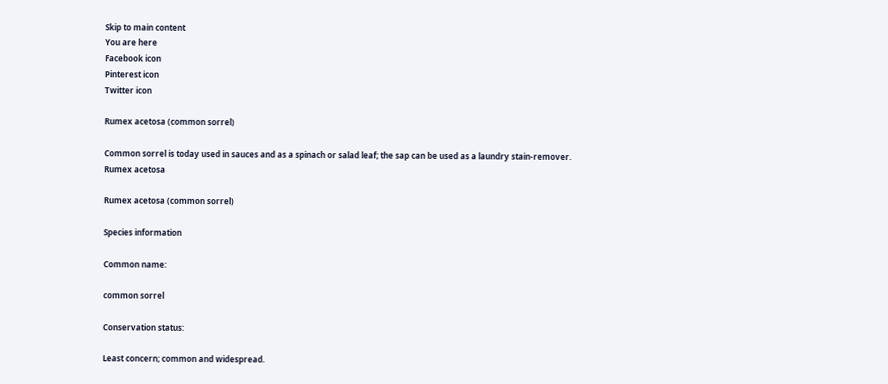Skip to main content
You are here
Facebook icon
Pinterest icon
Twitter icon

Rumex acetosa (common sorrel)

Common sorrel is today used in sauces and as a spinach or salad leaf; the sap can be used as a laundry stain-remover.
Rumex acetosa

Rumex acetosa (common sorrel)

Species information

Common name:

common sorrel

Conservation status:

Least concern; common and widespread.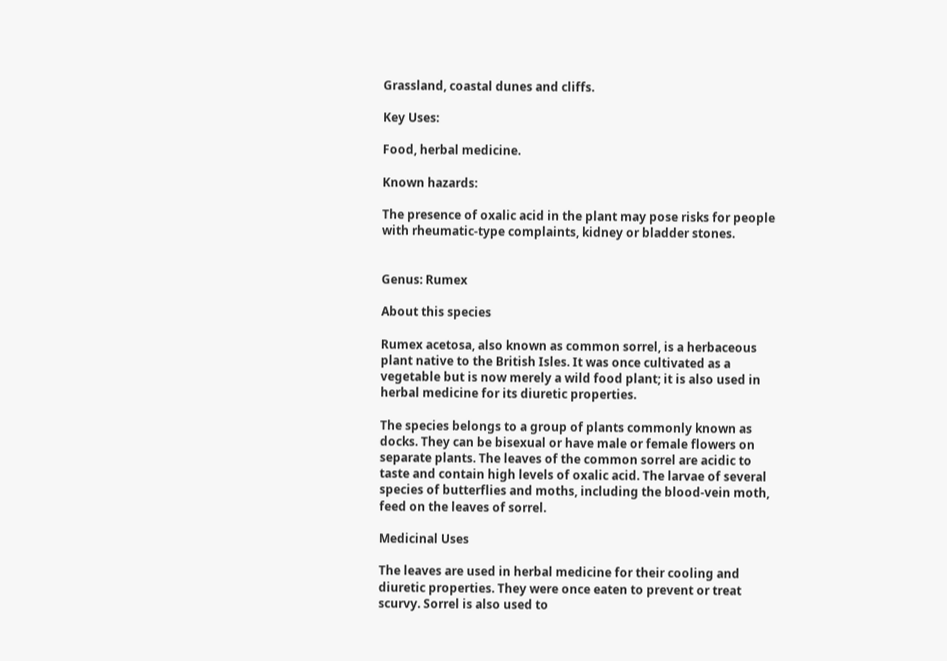Grassland, coastal dunes and cliffs.

Key Uses:

Food, herbal medicine.

Known hazards:

The presence of oxalic acid in the plant may pose risks for people with rheumatic-type complaints, kidney or bladder stones.


Genus: Rumex

About this species

Rumex acetosa, also known as common sorrel, is a herbaceous plant native to the British Isles. It was once cultivated as a vegetable but is now merely a wild food plant; it is also used in herbal medicine for its diuretic properties.

The species belongs to a group of plants commonly known as docks. They can be bisexual or have male or female flowers on separate plants. The leaves of the common sorrel are acidic to taste and contain high levels of oxalic acid. The larvae of several species of butterflies and moths, including the blood-vein moth, feed on the leaves of sorrel.

Medicinal Uses

The leaves are used in herbal medicine for their cooling and diuretic properties. They were once eaten to prevent or treat scurvy. Sorrel is also used to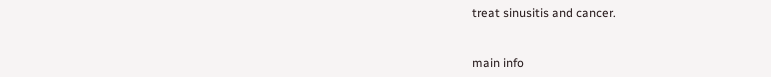treat sinusitis and cancer.


main info